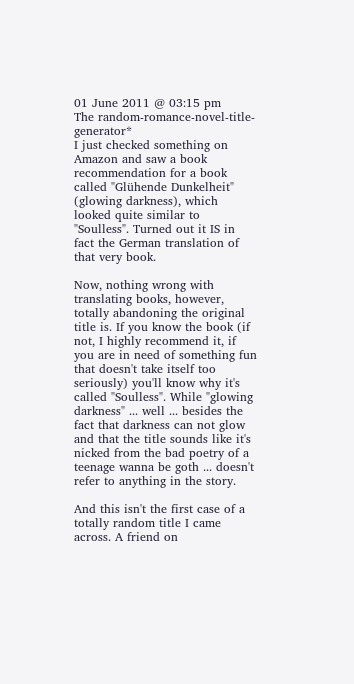01 June 2011 @ 03:15 pm
The random-romance-novel-title-generator*
I just checked something on Amazon and saw a book recommendation for a book called "Glühende Dunkelheit" (glowing darkness), which looked quite similar to "Soulless". Turned out it IS in fact the German translation of that very book.

Now, nothing wrong with translating books, however, totally abandoning the original title is. If you know the book (if not, I highly recommend it, if you are in need of something fun that doesn't take itself too seriously) you'll know why it's called "Soulless". While "glowing darkness" ... well ... besides the fact that darkness can not glow and that the title sounds like it's nicked from the bad poetry of a teenage wanna be goth ... doesn't refer to anything in the story.

And this isn't the first case of a totally random title I came across. A friend on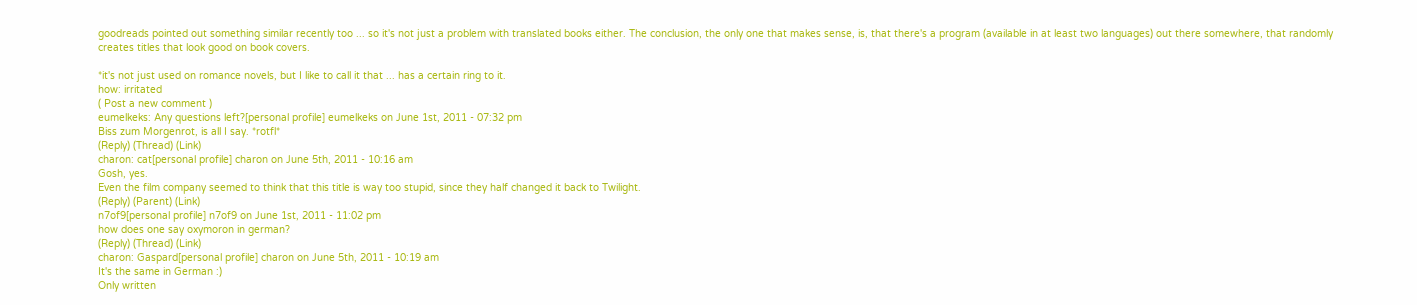goodreads pointed out something similar recently too ... so it's not just a problem with translated books either. The conclusion, the only one that makes sense, is, that there's a program (available in at least two languages) out there somewhere, that randomly creates titles that look good on book covers.

*it's not just used on romance novels, but I like to call it that ... has a certain ring to it.
how: irritated
( Post a new comment )
eumelkeks: Any questions left?[personal profile] eumelkeks on June 1st, 2011 - 07:32 pm
Biss zum Morgenrot, is all I say. *rotfl*
(Reply) (Thread) (Link)
charon: cat[personal profile] charon on June 5th, 2011 - 10:16 am
Gosh, yes.
Even the film company seemed to think that this title is way too stupid, since they half changed it back to Twilight.
(Reply) (Parent) (Link)
n7of9[personal profile] n7of9 on June 1st, 2011 - 11:02 pm
how does one say oxymoron in german?
(Reply) (Thread) (Link)
charon: Gaspard[personal profile] charon on June 5th, 2011 - 10:19 am
It's the same in German :)
Only written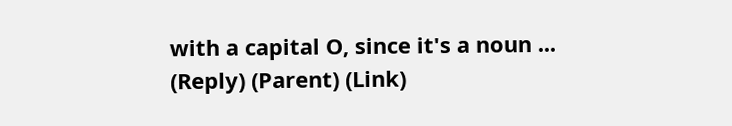with a capital O, since it's a noun ...
(Reply) (Parent) (Link)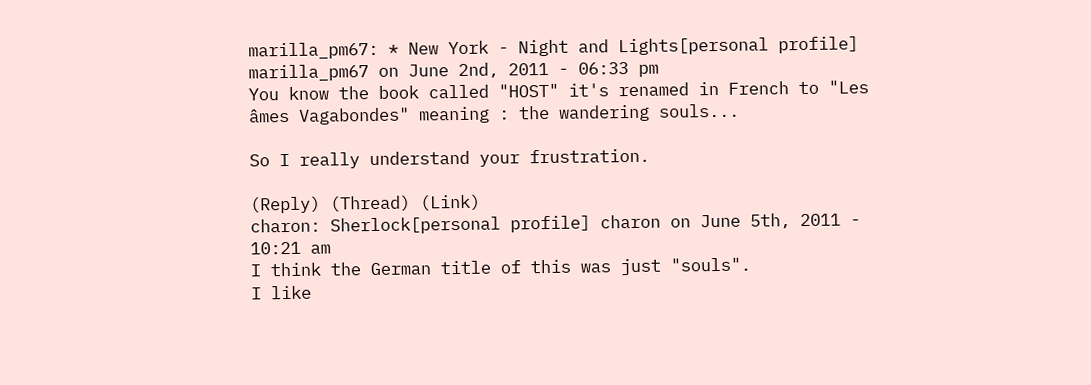marilla_pm67: * New York - Night and Lights[personal profile] marilla_pm67 on June 2nd, 2011 - 06:33 pm
You know the book called "HOST" it's renamed in French to "Les âmes Vagabondes" meaning : the wandering souls...

So I really understand your frustration.

(Reply) (Thread) (Link)
charon: Sherlock[personal profile] charon on June 5th, 2011 - 10:21 am
I think the German title of this was just "souls".
I like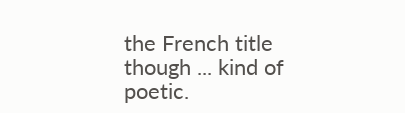the French title though ... kind of poetic.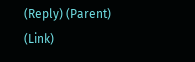(Reply) (Parent) (Link)